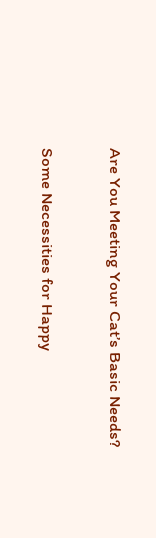Are You Meeting Your Cat’s Basic Needs?

Some Necessities for Happy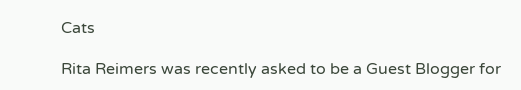Cats

Rita Reimers was recently asked to be a Guest Blogger for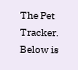The Pet Tracker. Below is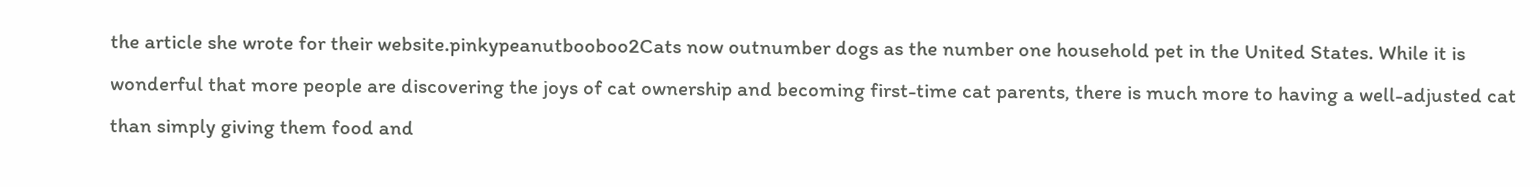the article she wrote for their website.pinkypeanutbooboo2Cats now outnumber dogs as the number one household pet in the United States. While it is wonderful that more people are discovering the joys of cat ownership and becoming first-time cat parents, there is much more to having a well-adjusted cat than simply giving them food and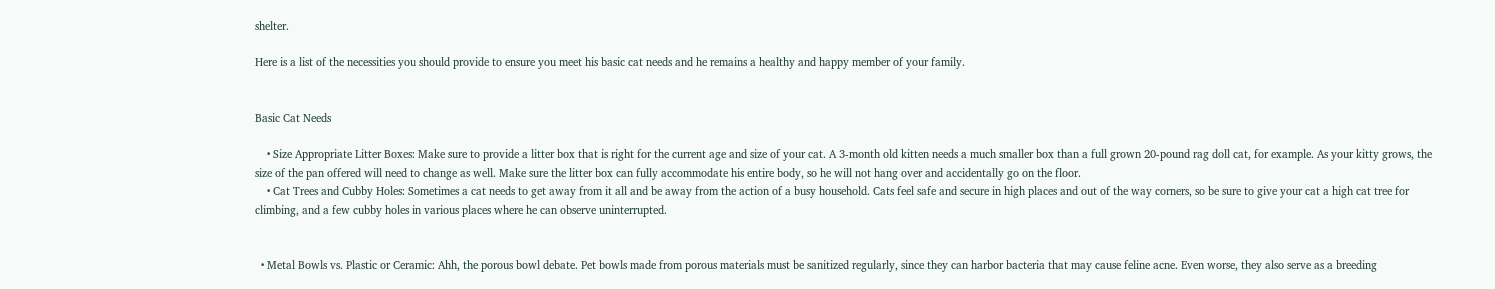shelter.

Here is a list of the necessities you should provide to ensure you meet his basic cat needs and he remains a healthy and happy member of your family.


Basic Cat Needs

    • Size Appropriate Litter Boxes: Make sure to provide a litter box that is right for the current age and size of your cat. A 3-month old kitten needs a much smaller box than a full grown 20-pound rag doll cat, for example. As your kitty grows, the size of the pan offered will need to change as well. Make sure the litter box can fully accommodate his entire body, so he will not hang over and accidentally go on the floor.
    • Cat Trees and Cubby Holes: Sometimes a cat needs to get away from it all and be away from the action of a busy household. Cats feel safe and secure in high places and out of the way corners, so be sure to give your cat a high cat tree for climbing, and a few cubby holes in various places where he can observe uninterrupted.


  • Metal Bowls vs. Plastic or Ceramic: Ahh, the porous bowl debate. Pet bowls made from porous materials must be sanitized regularly, since they can harbor bacteria that may cause feline acne. Even worse, they also serve as a breeding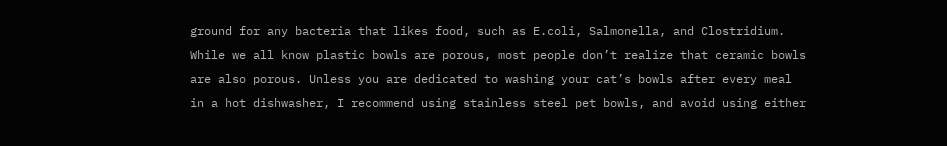ground for any bacteria that likes food, such as E.coli, Salmonella, and Clostridium. While we all know plastic bowls are porous, most people don’t realize that ceramic bowls are also porous. Unless you are dedicated to washing your cat’s bowls after every meal in a hot dishwasher, I recommend using stainless steel pet bowls, and avoid using either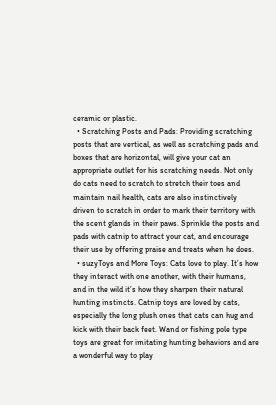ceramic or plastic.
  • Scratching Posts and Pads: Providing scratching posts that are vertical, as well as scratching pads and boxes that are horizontal, will give your cat an appropriate outlet for his scratching needs. Not only do cats need to scratch to stretch their toes and maintain nail health, cats are also instinctively driven to scratch in order to mark their territory with the scent glands in their paws. Sprinkle the posts and pads with catnip to attract your cat, and encourage their use by offering praise and treats when he does.
  • suzyToys and More Toys: Cats love to play. It’s how they interact with one another, with their humans, and in the wild it’s how they sharpen their natural hunting instincts. Catnip toys are loved by cats, especially the long plush ones that cats can hug and kick with their back feet. Wand or fishing pole type toys are great for imitating hunting behaviors and are a wonderful way to play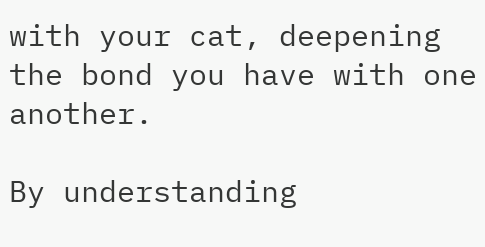with your cat, deepening the bond you have with one another.

By understanding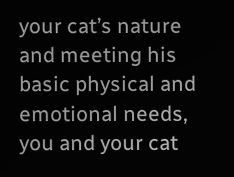your cat’s nature and meeting his basic physical and emotional needs, you and your cat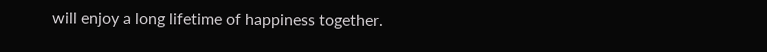will enjoy a long lifetime of happiness together.